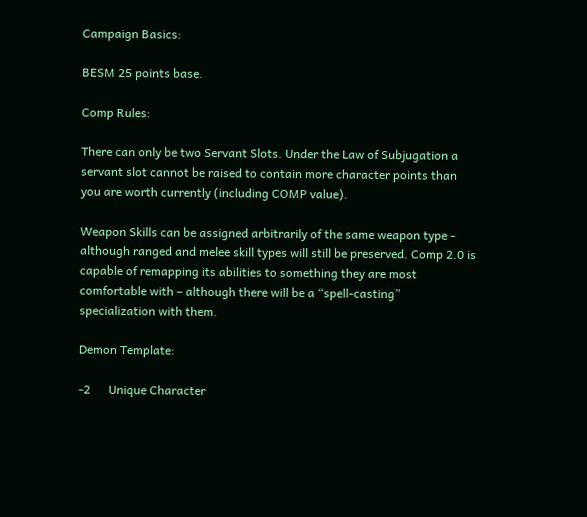Campaign Basics:

BESM 25 points base.

Comp Rules:

There can only be two Servant Slots. Under the Law of Subjugation a servant slot cannot be raised to contain more character points than you are worth currently (including COMP value).

Weapon Skills can be assigned arbitrarily of the same weapon type - although ranged and melee skill types will still be preserved. Comp 2.0 is capable of remapping its abilities to something they are most comfortable with – although there will be a “spell-casting” specialization with them.

Demon Template:

-2      Unique Character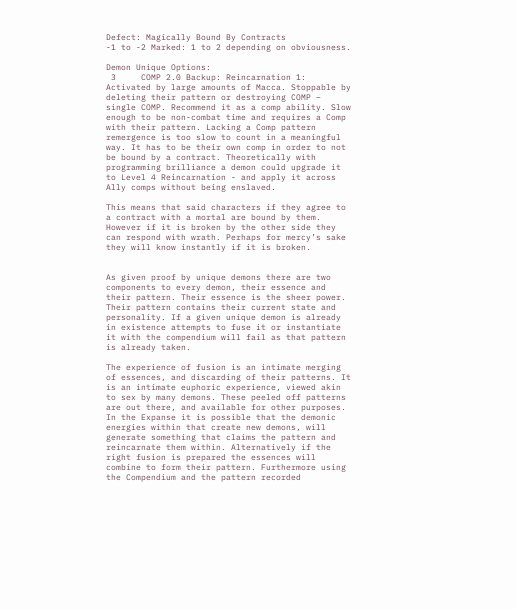Defect: Magically Bound By Contracts
-1 to -2 Marked: 1 to 2 depending on obviousness.

Demon Unique Options:
 3     COMP 2.0 Backup: Reincarnation 1: Activated by large amounts of Macca. Stoppable by deleting their pattern or destroying COMP – single COMP. Recommend it as a comp ability. Slow enough to be non-combat time and requires a Comp with their pattern. Lacking a Comp pattern remergence is too slow to count in a meaningful way. It has to be their own comp in order to not be bound by a contract. Theoretically with programming brilliance a demon could upgrade it to Level 4 Reincarnation - and apply it across Ally comps without being enslaved.

This means that said characters if they agree to a contract with a mortal are bound by them. However if it is broken by the other side they can respond with wrath. Perhaps for mercy’s sake they will know instantly if it is broken.


As given proof by unique demons there are two components to every demon, their essence and their pattern. Their essence is the sheer power. Their pattern contains their current state and personality. If a given unique demon is already in existence attempts to fuse it or instantiate it with the compendium will fail as that pattern is already taken.

The experience of fusion is an intimate merging of essences, and discarding of their patterns. It is an intimate euphoric experience, viewed akin to sex by many demons. These peeled off patterns are out there, and available for other purposes. In the Expanse it is possible that the demonic energies within that create new demons, will generate something that claims the pattern and reincarnate them within. Alternatively if the right fusion is prepared the essences will combine to form their pattern. Furthermore using the Compendium and the pattern recorded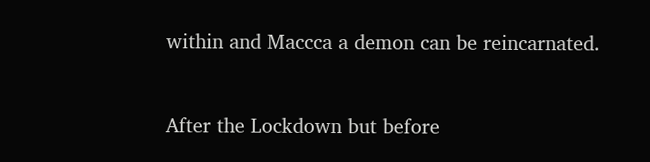within and Maccca a demon can be reincarnated.


After the Lockdown but before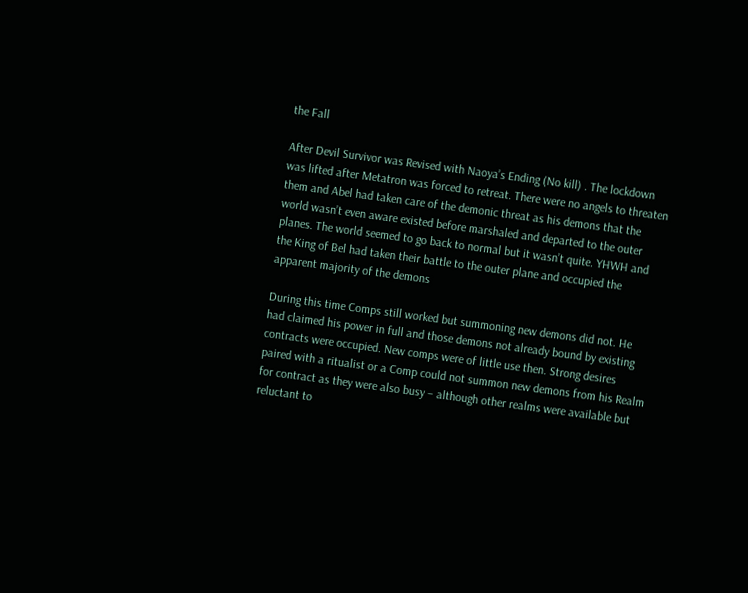the Fall

After Devil Survivor was Revised with Naoya’s Ending (No kill) . The lockdown was lifted after Metatron was forced to retreat. There were no angels to threaten them and Abel had taken care of the demonic threat as his demons that the world wasn’t even aware existed before marshaled and departed to the outer planes. The world seemed to go back to normal but it wasn’t quite. YHWH and the King of Bel had taken their battle to the outer plane and occupied the apparent majority of the demons

During this time Comps still worked but summoning new demons did not. He had claimed his power in full and those demons not already bound by existing contracts were occupied. New comps were of little use then. Strong desires paired with a ritualist or a Comp could not summon new demons from his Realm for contract as they were also busy – although other realms were available but reluctant to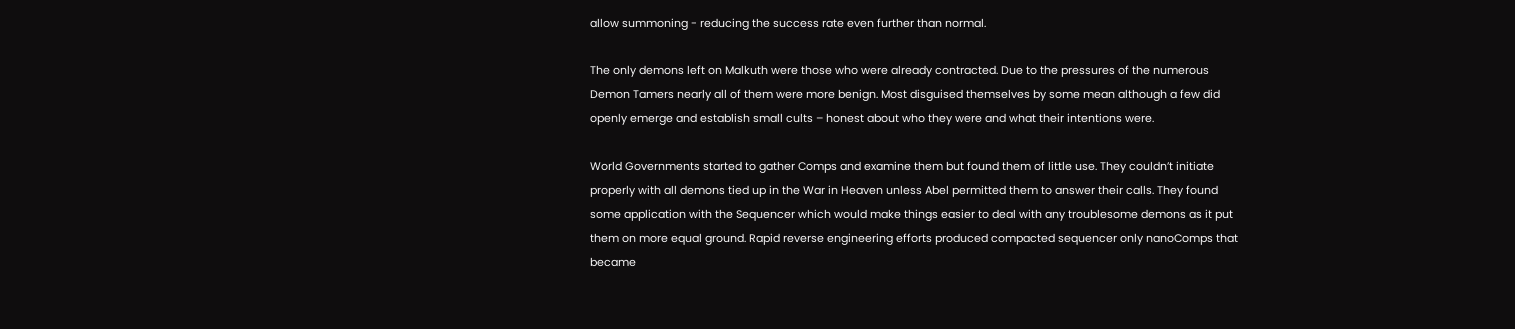allow summoning - reducing the success rate even further than normal.

The only demons left on Malkuth were those who were already contracted. Due to the pressures of the numerous Demon Tamers nearly all of them were more benign. Most disguised themselves by some mean although a few did openly emerge and establish small cults – honest about who they were and what their intentions were.

World Governments started to gather Comps and examine them but found them of little use. They couldn’t initiate properly with all demons tied up in the War in Heaven unless Abel permitted them to answer their calls. They found some application with the Sequencer which would make things easier to deal with any troublesome demons as it put them on more equal ground. Rapid reverse engineering efforts produced compacted sequencer only nanoComps that became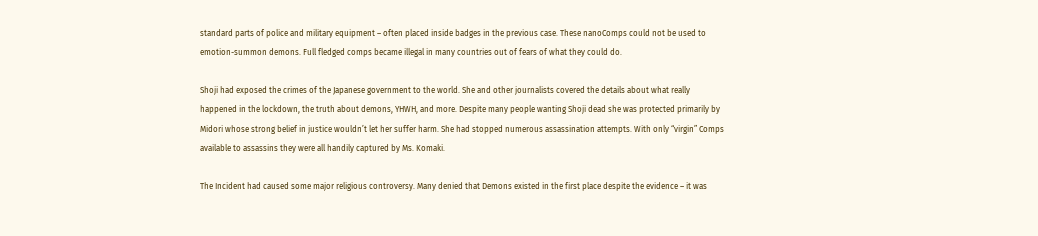standard parts of police and military equipment – often placed inside badges in the previous case. These nanoComps could not be used to emotion-summon demons. Full fledged comps became illegal in many countries out of fears of what they could do.

Shoji had exposed the crimes of the Japanese government to the world. She and other journalists covered the details about what really happened in the lockdown, the truth about demons, YHWH, and more. Despite many people wanting Shoji dead she was protected primarily by Midori whose strong belief in justice wouldn’t let her suffer harm. She had stopped numerous assassination attempts. With only “virgin” Comps available to assassins they were all handily captured by Ms. Komaki.

The Incident had caused some major religious controversy. Many denied that Demons existed in the first place despite the evidence – it was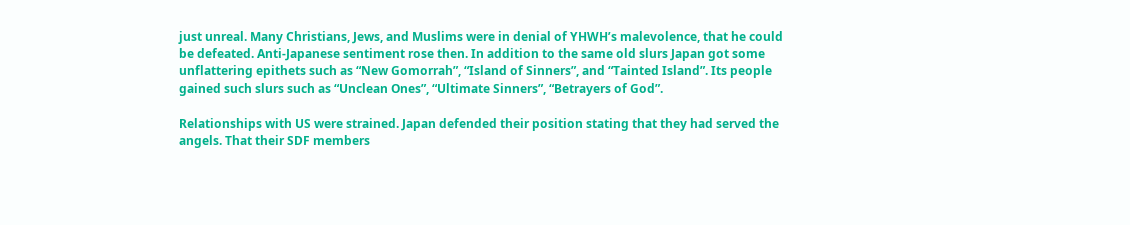just unreal. Many Christians, Jews, and Muslims were in denial of YHWH’s malevolence, that he could be defeated. Anti-Japanese sentiment rose then. In addition to the same old slurs Japan got some unflattering epithets such as “New Gomorrah”, “Island of Sinners”, and “Tainted Island”. Its people gained such slurs such as “Unclean Ones”, “Ultimate Sinners”, “Betrayers of God”.

Relationships with US were strained. Japan defended their position stating that they had served the angels. That their SDF members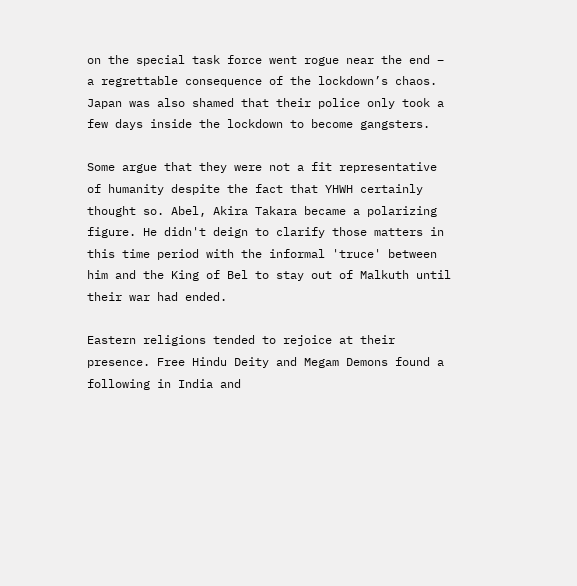on the special task force went rogue near the end – a regrettable consequence of the lockdown’s chaos. Japan was also shamed that their police only took a few days inside the lockdown to become gangsters.

Some argue that they were not a fit representative of humanity despite the fact that YHWH certainly thought so. Abel, Akira Takara became a polarizing figure. He didn't deign to clarify those matters in this time period with the informal 'truce' between him and the King of Bel to stay out of Malkuth until their war had ended.

Eastern religions tended to rejoice at their presence. Free Hindu Deity and Megam Demons found a following in India and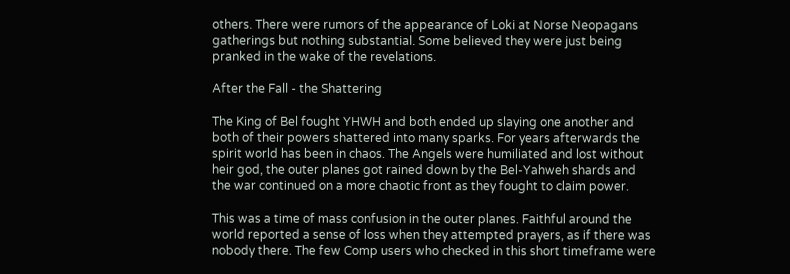others. There were rumors of the appearance of Loki at Norse Neopagans gatherings but nothing substantial. Some believed they were just being pranked in the wake of the revelations.

After the Fall - the Shattering

The King of Bel fought YHWH and both ended up slaying one another and both of their powers shattered into many sparks. For years afterwards the spirit world has been in chaos. The Angels were humiliated and lost without heir god, the outer planes got rained down by the Bel-Yahweh shards and the war continued on a more chaotic front as they fought to claim power.

This was a time of mass confusion in the outer planes. Faithful around the world reported a sense of loss when they attempted prayers, as if there was nobody there. The few Comp users who checked in this short timeframe were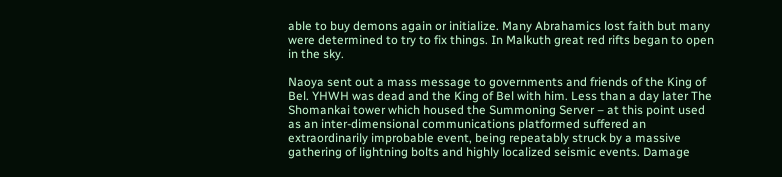able to buy demons again or initialize. Many Abrahamics lost faith but many were determined to try to fix things. In Malkuth great red rifts began to open in the sky.

Naoya sent out a mass message to governments and friends of the King of Bel. YHWH was dead and the King of Bel with him. Less than a day later The Shomankai tower which housed the Summoning Server – at this point used as an inter-dimensional communications platformed suffered an extraordinarily improbable event, being repeatably struck by a massive gathering of lightning bolts and highly localized seismic events. Damage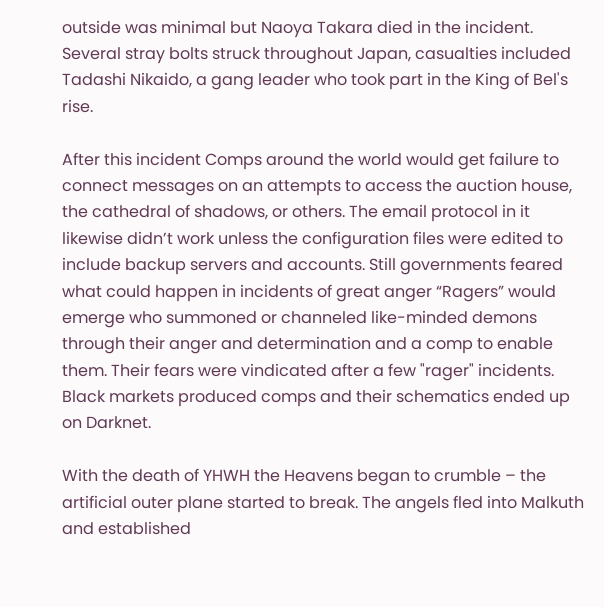outside was minimal but Naoya Takara died in the incident. Several stray bolts struck throughout Japan, casualties included Tadashi Nikaido, a gang leader who took part in the King of Bel's rise.

After this incident Comps around the world would get failure to connect messages on an attempts to access the auction house, the cathedral of shadows, or others. The email protocol in it likewise didn’t work unless the configuration files were edited to include backup servers and accounts. Still governments feared what could happen in incidents of great anger “Ragers” would emerge who summoned or channeled like-minded demons through their anger and determination and a comp to enable them. Their fears were vindicated after a few "rager" incidents. Black markets produced comps and their schematics ended up on Darknet.

With the death of YHWH the Heavens began to crumble – the artificial outer plane started to break. The angels fled into Malkuth and established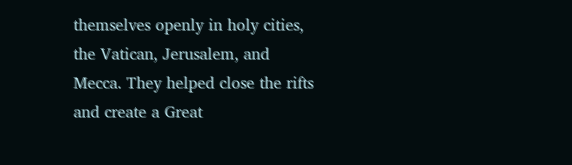themselves openly in holy cities, the Vatican, Jerusalem, and Mecca. They helped close the rifts and create a Great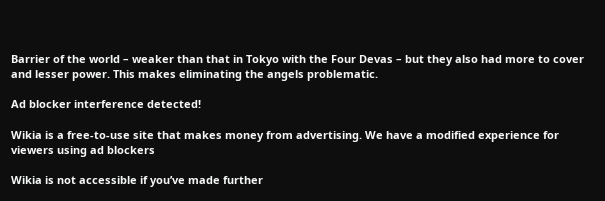Barrier of the world – weaker than that in Tokyo with the Four Devas – but they also had more to cover and lesser power. This makes eliminating the angels problematic.

Ad blocker interference detected!

Wikia is a free-to-use site that makes money from advertising. We have a modified experience for viewers using ad blockers

Wikia is not accessible if you’ve made further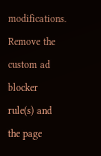modifications. Remove the custom ad blocker rule(s) and the page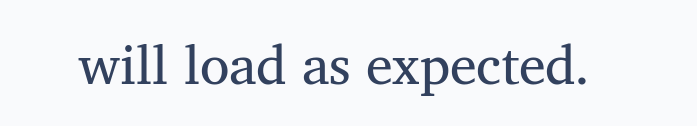will load as expected.